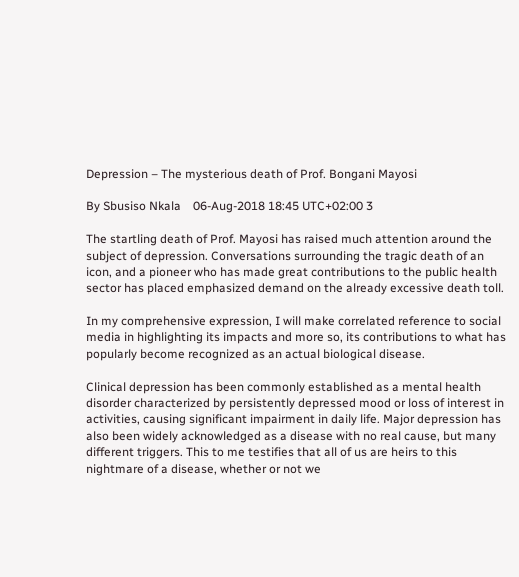Depression – The mysterious death of Prof. Bongani Mayosi

By Sbusiso Nkala    06-Aug-2018 18:45 UTC+02:00 3

The startling death of Prof. Mayosi has raised much attention around the subject of depression. Conversations surrounding the tragic death of an icon, and a pioneer who has made great contributions to the public health sector has placed emphasized demand on the already excessive death toll.

In my comprehensive expression, I will make correlated reference to social media in highlighting its impacts and more so, its contributions to what has popularly become recognized as an actual biological disease.

Clinical depression has been commonly established as a mental health disorder characterized by persistently depressed mood or loss of interest in activities, causing significant impairment in daily life. Major depression has also been widely acknowledged as a disease with no real cause, but many different triggers. This to me testifies that all of us are heirs to this nightmare of a disease, whether or not we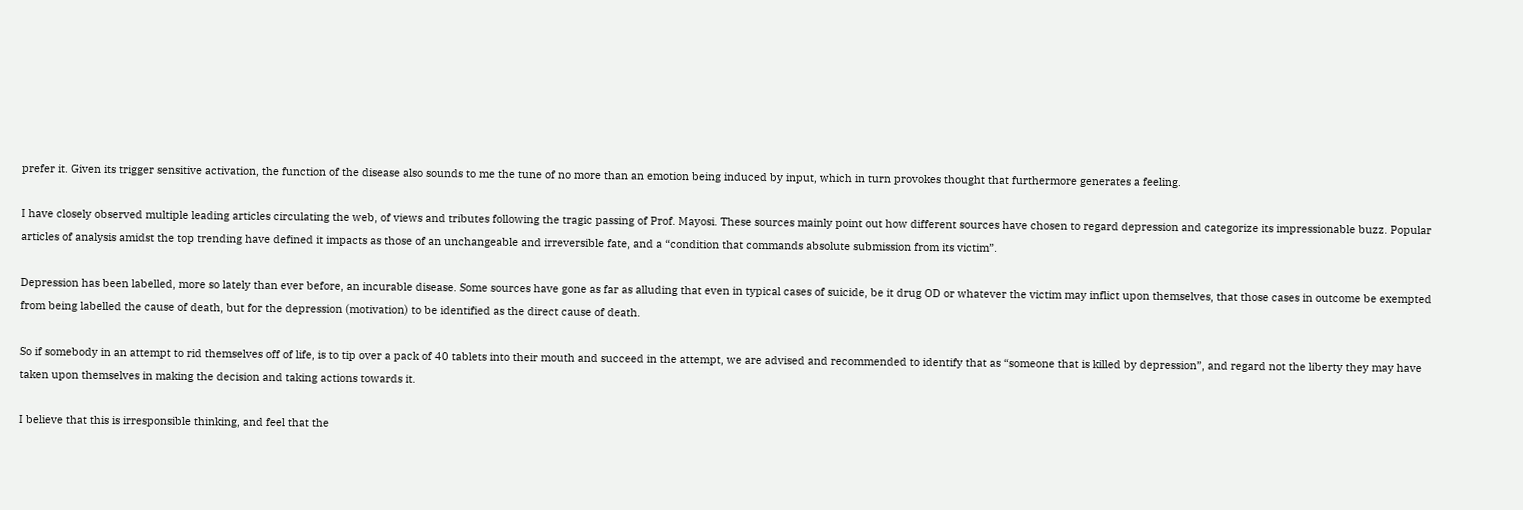prefer it. Given its trigger sensitive activation, the function of the disease also sounds to me the tune of no more than an emotion being induced by input, which in turn provokes thought that furthermore generates a feeling.

I have closely observed multiple leading articles circulating the web, of views and tributes following the tragic passing of Prof. Mayosi. These sources mainly point out how different sources have chosen to regard depression and categorize its impressionable buzz. Popular articles of analysis amidst the top trending have defined it impacts as those of an unchangeable and irreversible fate, and a “condition that commands absolute submission from its victim”.

Depression has been labelled, more so lately than ever before, an incurable disease. Some sources have gone as far as alluding that even in typical cases of suicide, be it drug OD or whatever the victim may inflict upon themselves, that those cases in outcome be exempted from being labelled the cause of death, but for the depression (motivation) to be identified as the direct cause of death.

So if somebody in an attempt to rid themselves off of life, is to tip over a pack of 40 tablets into their mouth and succeed in the attempt, we are advised and recommended to identify that as “someone that is killed by depression”, and regard not the liberty they may have taken upon themselves in making the decision and taking actions towards it.

I believe that this is irresponsible thinking, and feel that the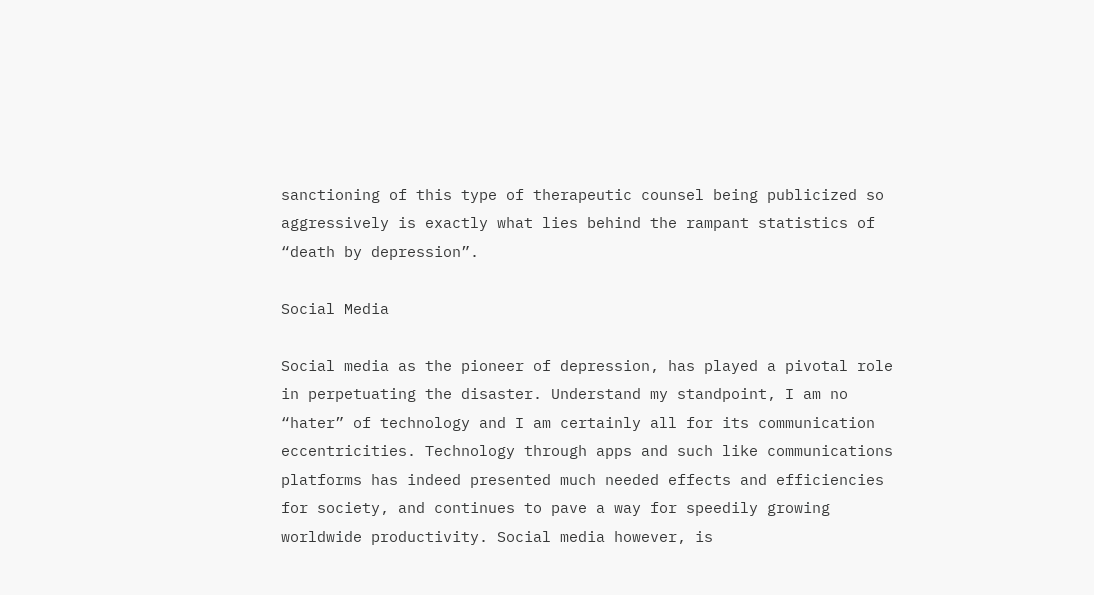sanctioning of this type of therapeutic counsel being publicized so aggressively is exactly what lies behind the rampant statistics of “death by depression”.

Social Media

Social media as the pioneer of depression, has played a pivotal role in perpetuating the disaster. Understand my standpoint, I am no “hater” of technology and I am certainly all for its communication eccentricities. Technology through apps and such like communications platforms has indeed presented much needed effects and efficiencies for society, and continues to pave a way for speedily growing worldwide productivity. Social media however, is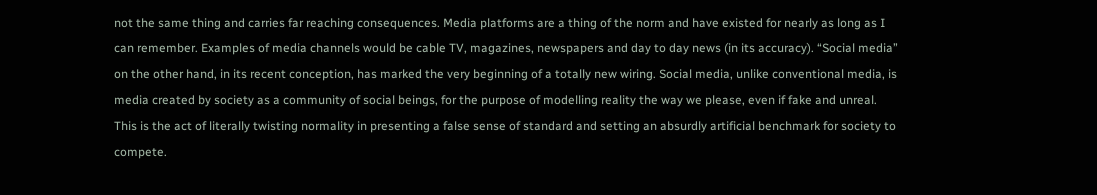not the same thing and carries far reaching consequences. Media platforms are a thing of the norm and have existed for nearly as long as I can remember. Examples of media channels would be cable TV, magazines, newspapers and day to day news (in its accuracy). “Social media” on the other hand, in its recent conception, has marked the very beginning of a totally new wiring. Social media, unlike conventional media, is media created by society as a community of social beings, for the purpose of modelling reality the way we please, even if fake and unreal. This is the act of literally twisting normality in presenting a false sense of standard and setting an absurdly artificial benchmark for society to compete.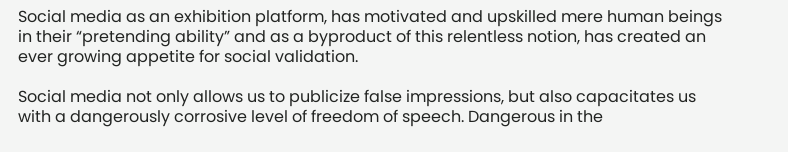Social media as an exhibition platform, has motivated and upskilled mere human beings in their “pretending ability” and as a byproduct of this relentless notion, has created an ever growing appetite for social validation.

Social media not only allows us to publicize false impressions, but also capacitates us with a dangerously corrosive level of freedom of speech. Dangerous in the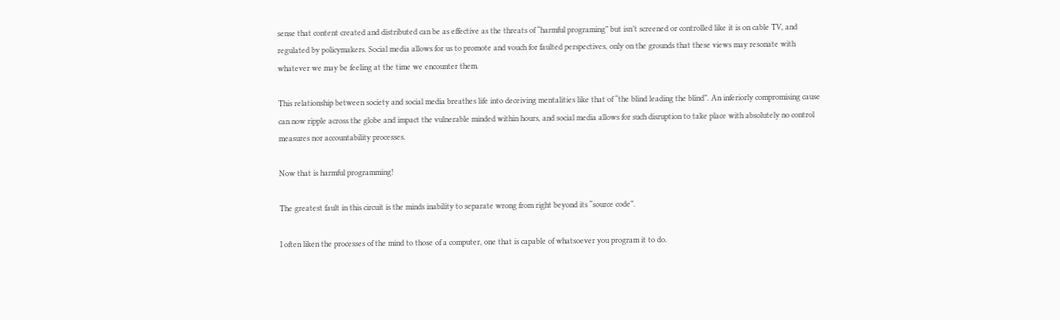sense that content created and distributed can be as effective as the threats of “harmful programing” but isn’t screened or controlled like it is on cable TV, and regulated by policymakers. Social media allows for us to promote and vouch for faulted perspectives, only on the grounds that these views may resonate with whatever we may be feeling at the time we encounter them.

This relationship between society and social media breathes life into deceiving mentalities like that of “the blind leading the blind”. An inferiorly compromising cause can now ripple across the globe and impact the vulnerable minded within hours, and social media allows for such disruption to take place with absolutely no control measures nor accountability processes.

Now that is harmful programming!

The greatest fault in this circuit is the minds inability to separate wrong from right beyond its “source code”.

I often liken the processes of the mind to those of a computer, one that is capable of whatsoever you program it to do.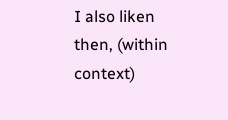I also liken then, (within context)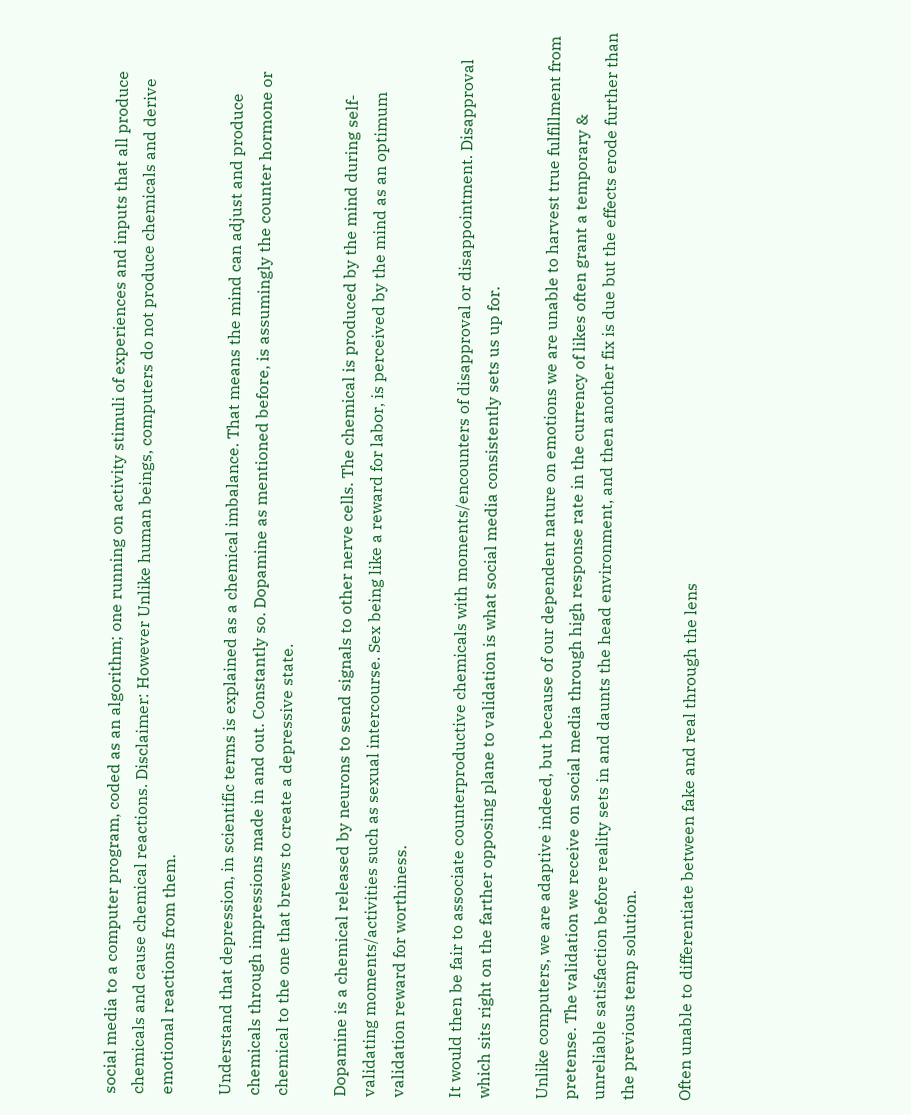social media to a computer program, coded as an algorithm; one running on activity stimuli of experiences and inputs that all produce chemicals and cause chemical reactions. Disclaimer: However Unlike human beings, computers do not produce chemicals and derive emotional reactions from them.

Understand that depression, in scientific terms is explained as a chemical imbalance. That means the mind can adjust and produce chemicals through impressions made in and out. Constantly so. Dopamine as mentioned before, is assumingly the counter hormone or chemical to the one that brews to create a depressive state.

Dopamine is a chemical released by neurons to send signals to other nerve cells. The chemical is produced by the mind during self-validating moments/activities such as sexual intercourse. Sex being like a reward for labor, is perceived by the mind as an optimum validation reward for worthiness.

It would then be fair to associate counterproductive chemicals with moments/encounters of disapproval or disappointment. Disapproval which sits right on the farther opposing plane to validation is what social media consistently sets us up for.

Unlike computers, we are adaptive indeed, but because of our dependent nature on emotions we are unable to harvest true fulfillment from pretense. The validation we receive on social media through high response rate in the currency of likes often grant a temporary & unreliable satisfaction before reality sets in and daunts the head environment, and then another fix is due but the effects erode further than the previous temp solution.

Often unable to differentiate between fake and real through the lens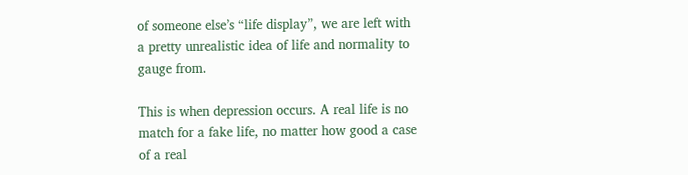of someone else’s “life display”, we are left with a pretty unrealistic idea of life and normality to gauge from.

This is when depression occurs. A real life is no match for a fake life, no matter how good a case of a real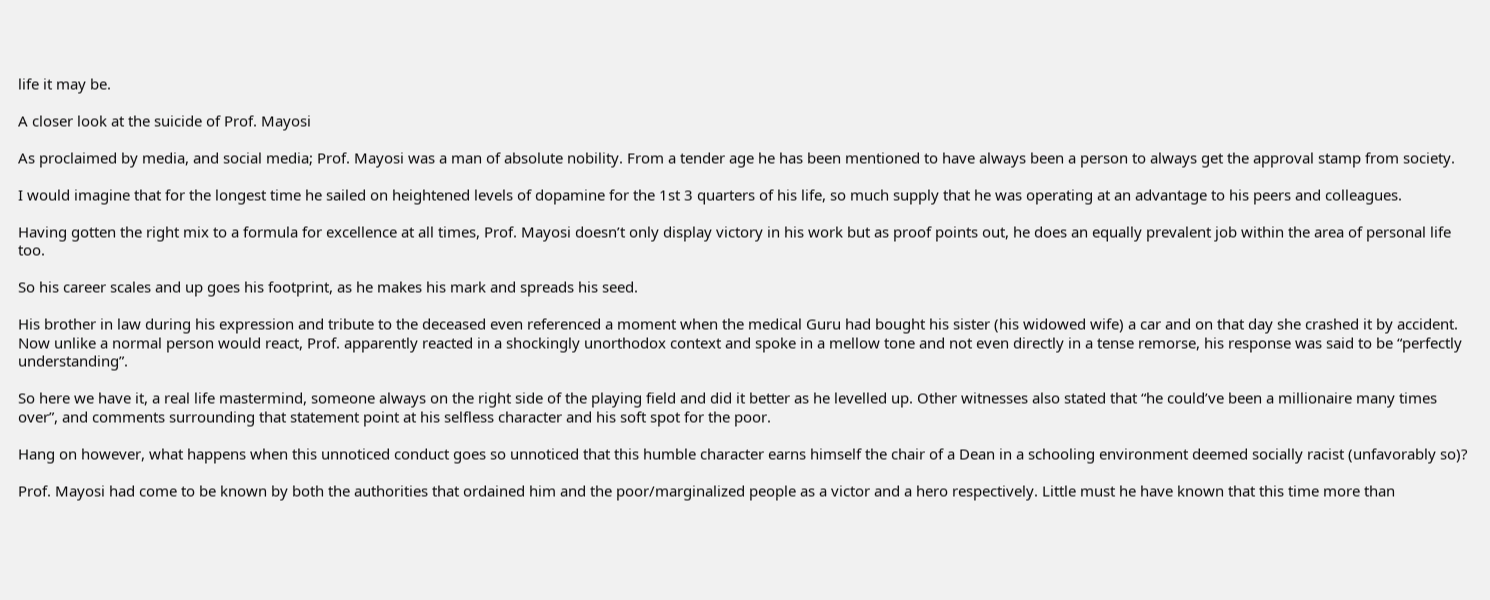life it may be.

A closer look at the suicide of Prof. Mayosi

As proclaimed by media, and social media; Prof. Mayosi was a man of absolute nobility. From a tender age he has been mentioned to have always been a person to always get the approval stamp from society.

I would imagine that for the longest time he sailed on heightened levels of dopamine for the 1st 3 quarters of his life, so much supply that he was operating at an advantage to his peers and colleagues.

Having gotten the right mix to a formula for excellence at all times, Prof. Mayosi doesn’t only display victory in his work but as proof points out, he does an equally prevalent job within the area of personal life too.

So his career scales and up goes his footprint, as he makes his mark and spreads his seed.

His brother in law during his expression and tribute to the deceased even referenced a moment when the medical Guru had bought his sister (his widowed wife) a car and on that day she crashed it by accident. Now unlike a normal person would react, Prof. apparently reacted in a shockingly unorthodox context and spoke in a mellow tone and not even directly in a tense remorse, his response was said to be “perfectly understanding”.

So here we have it, a real life mastermind, someone always on the right side of the playing field and did it better as he levelled up. Other witnesses also stated that “he could’ve been a millionaire many times over”, and comments surrounding that statement point at his selfless character and his soft spot for the poor.

Hang on however, what happens when this unnoticed conduct goes so unnoticed that this humble character earns himself the chair of a Dean in a schooling environment deemed socially racist (unfavorably so)?

Prof. Mayosi had come to be known by both the authorities that ordained him and the poor/marginalized people as a victor and a hero respectively. Little must he have known that this time more than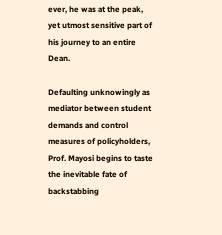ever, he was at the peak, yet utmost sensitive part of his journey to an entire Dean.

Defaulting unknowingly as mediator between student demands and control measures of policyholders, Prof. Mayosi begins to taste the inevitable fate of backstabbing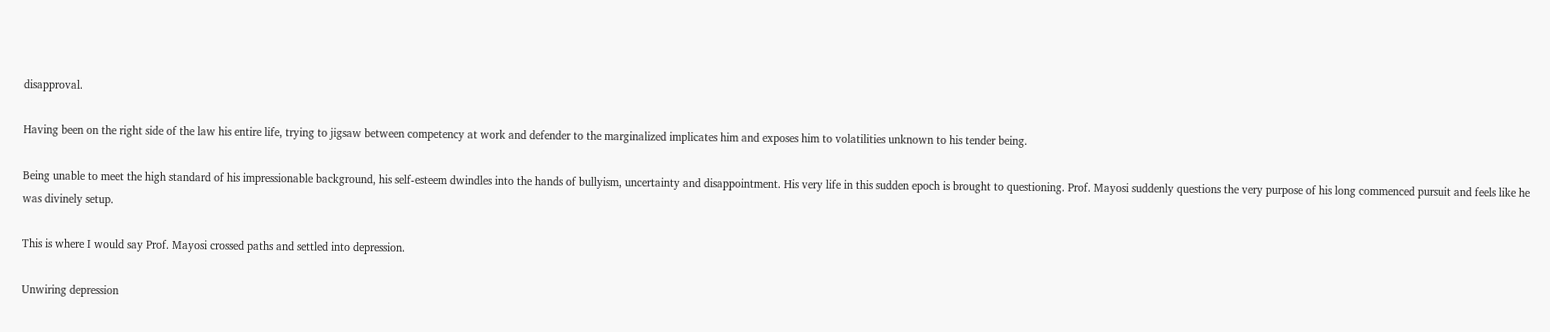disapproval.

Having been on the right side of the law his entire life, trying to jigsaw between competency at work and defender to the marginalized implicates him and exposes him to volatilities unknown to his tender being.

Being unable to meet the high standard of his impressionable background, his self-esteem dwindles into the hands of bullyism, uncertainty and disappointment. His very life in this sudden epoch is brought to questioning. Prof. Mayosi suddenly questions the very purpose of his long commenced pursuit and feels like he was divinely setup.

This is where I would say Prof. Mayosi crossed paths and settled into depression.

Unwiring depression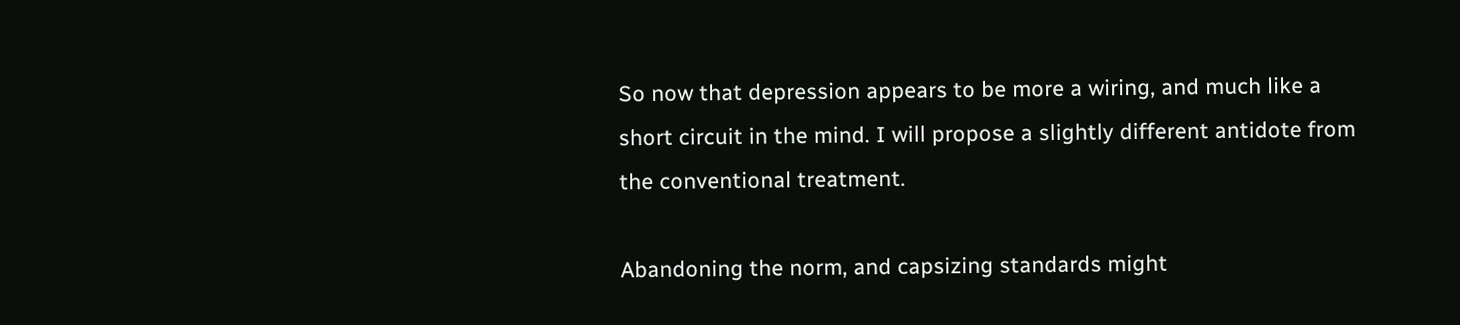So now that depression appears to be more a wiring, and much like a short circuit in the mind. I will propose a slightly different antidote from the conventional treatment.

Abandoning the norm, and capsizing standards might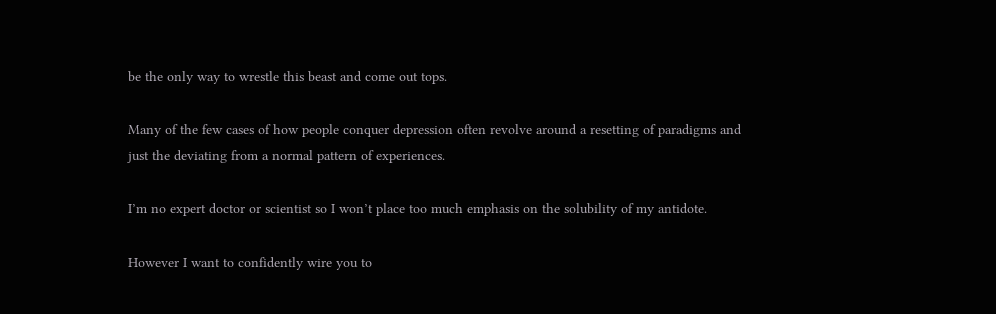be the only way to wrestle this beast and come out tops.

Many of the few cases of how people conquer depression often revolve around a resetting of paradigms and just the deviating from a normal pattern of experiences.

I’m no expert doctor or scientist so I won’t place too much emphasis on the solubility of my antidote.

However I want to confidently wire you to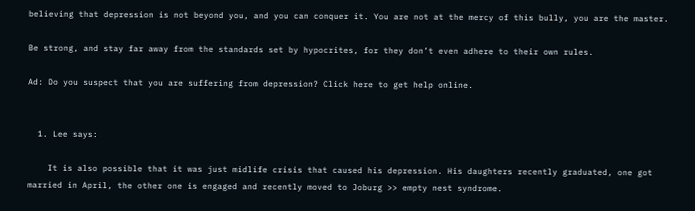believing that depression is not beyond you, and you can conquer it. You are not at the mercy of this bully, you are the master.

Be strong, and stay far away from the standards set by hypocrites, for they don’t even adhere to their own rules.

Ad: Do you suspect that you are suffering from depression? Click here to get help online.


  1. Lee says:

    It is also possible that it was just midlife crisis that caused his depression. His daughters recently graduated, one got married in April, the other one is engaged and recently moved to Joburg >> empty nest syndrome.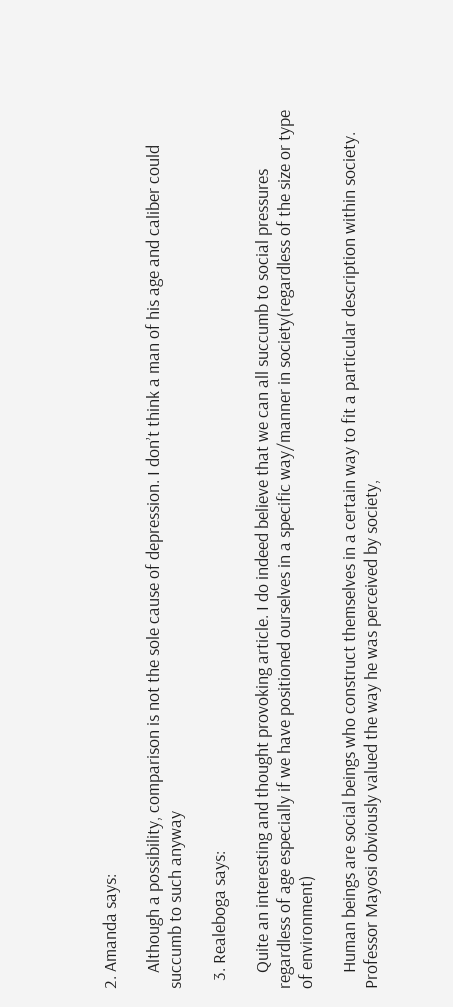2. Amanda says:

    Although a possibility, comparison is not the sole cause of depression. I don’t think a man of his age and caliber could succumb to such anyway

  3. Realeboga says:

    Quite an interesting and thought provoking article. I do indeed believe that we can all succumb to social pressures regardless of age especially if we have positioned ourselves in a specific way/manner in society(regardless of the size or type of environment)

    Human beings are social beings who construct themselves in a certain way to fit a particular description within society. Professor Mayosi obviously valued the way he was perceived by society,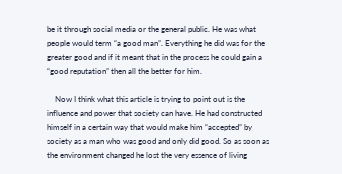be it through social media or the general public. He was what people would term “a good man”. Everything he did was for the greater good and if it meant that in the process he could gain a “good reputation” then all the better for him.

    Now I think what this article is trying to point out is the influence and power that society can have. He had constructed himself in a certain way that would make him “accepted” by society as a man who was good and only did good. So as soon as the environment changed he lost the very essence of living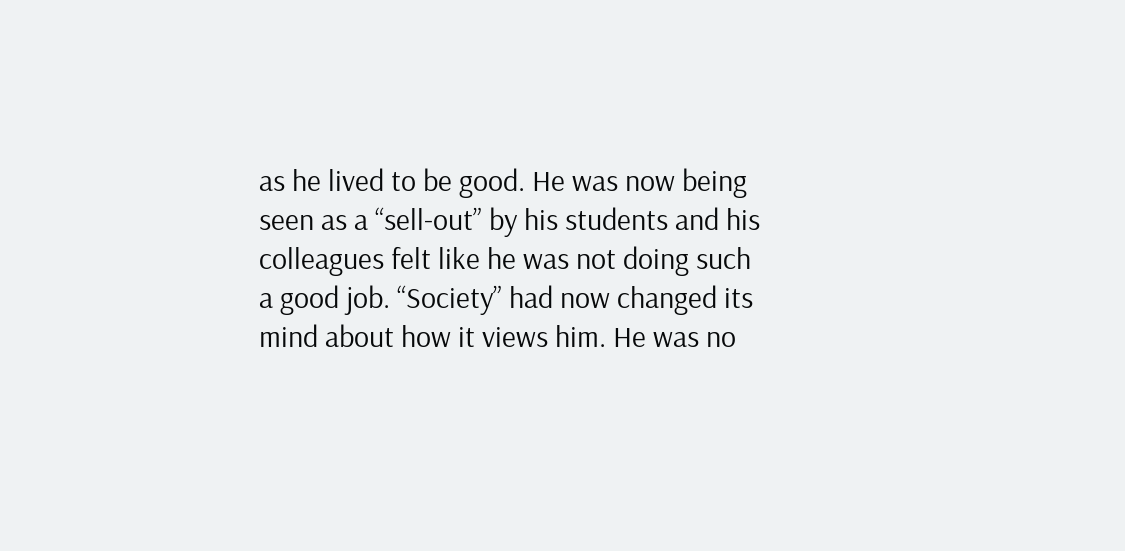as he lived to be good. He was now being seen as a “sell-out” by his students and his colleagues felt like he was not doing such a good job. “Society” had now changed its mind about how it views him. He was no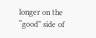longer on the “good” side of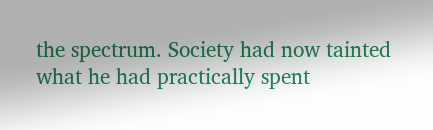the spectrum. Society had now tainted what he had practically spent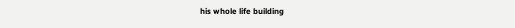his whole life building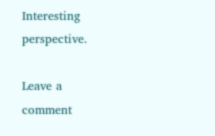Interesting perspective.

Leave a comment